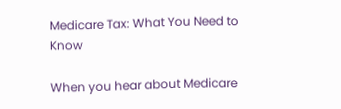Medicare Tax: What You Need to Know

When you hear about Medicare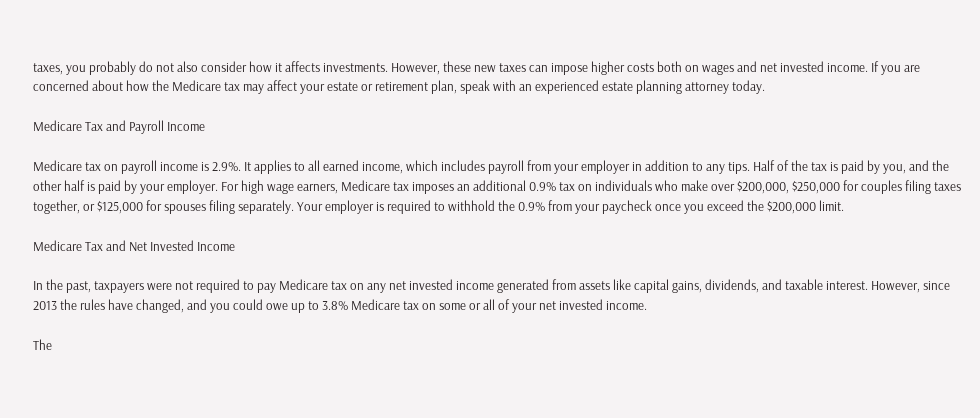taxes, you probably do not also consider how it affects investments. However, these new taxes can impose higher costs both on wages and net invested income. If you are concerned about how the Medicare tax may affect your estate or retirement plan, speak with an experienced estate planning attorney today.

Medicare Tax and Payroll Income

Medicare tax on payroll income is 2.9%. It applies to all earned income, which includes payroll from your employer in addition to any tips. Half of the tax is paid by you, and the other half is paid by your employer. For high wage earners, Medicare tax imposes an additional 0.9% tax on individuals who make over $200,000, $250,000 for couples filing taxes together, or $125,000 for spouses filing separately. Your employer is required to withhold the 0.9% from your paycheck once you exceed the $200,000 limit.

Medicare Tax and Net Invested Income

In the past, taxpayers were not required to pay Medicare tax on any net invested income generated from assets like capital gains, dividends, and taxable interest. However, since 2013 the rules have changed, and you could owe up to 3.8% Medicare tax on some or all of your net invested income.

The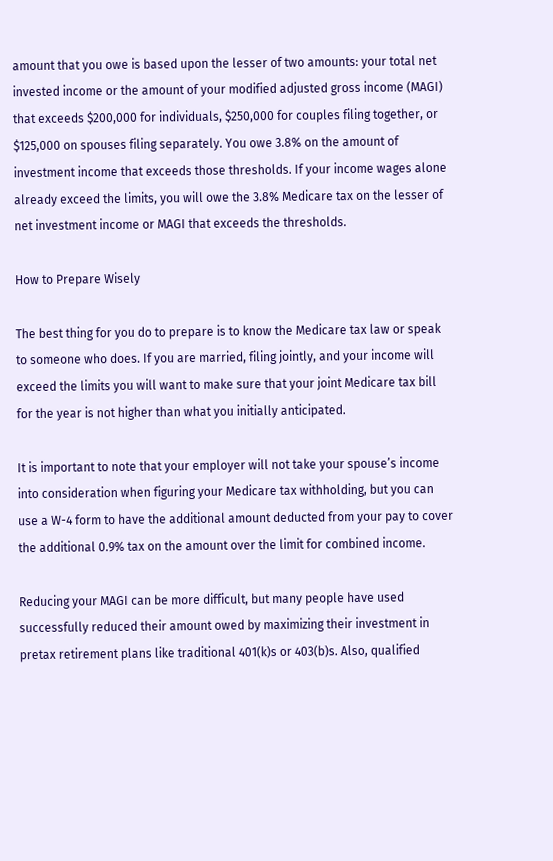amount that you owe is based upon the lesser of two amounts: your total net invested income or the amount of your modified adjusted gross income (MAGI) that exceeds $200,000 for individuals, $250,000 for couples filing together, or $125,000 on spouses filing separately. You owe 3.8% on the amount of investment income that exceeds those thresholds. If your income wages alone already exceed the limits, you will owe the 3.8% Medicare tax on the lesser of net investment income or MAGI that exceeds the thresholds.

How to Prepare Wisely

The best thing for you do to prepare is to know the Medicare tax law or speak to someone who does. If you are married, filing jointly, and your income will exceed the limits you will want to make sure that your joint Medicare tax bill for the year is not higher than what you initially anticipated.

It is important to note that your employer will not take your spouse’s income into consideration when figuring your Medicare tax withholding, but you can use a W-4 form to have the additional amount deducted from your pay to cover the additional 0.9% tax on the amount over the limit for combined income.

Reducing your MAGI can be more difficult, but many people have used successfully reduced their amount owed by maximizing their investment in pretax retirement plans like traditional 401(k)s or 403(b)s. Also, qualified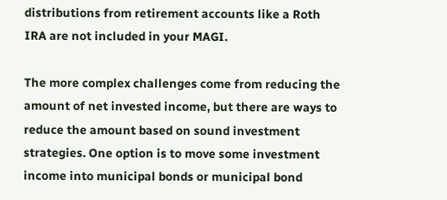distributions from retirement accounts like a Roth IRA are not included in your MAGI.

The more complex challenges come from reducing the amount of net invested income, but there are ways to reduce the amount based on sound investment strategies. One option is to move some investment income into municipal bonds or municipal bond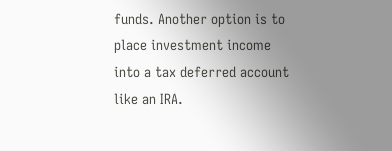funds. Another option is to place investment income into a tax deferred account like an IRA.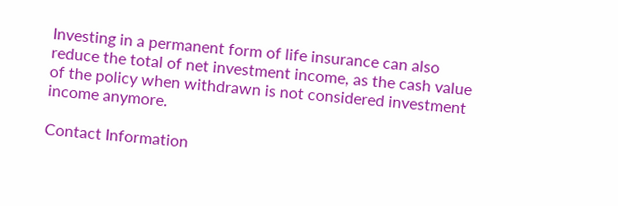Investing in a permanent form of life insurance can also reduce the total of net investment income, as the cash value of the policy when withdrawn is not considered investment income anymore.

Contact Information